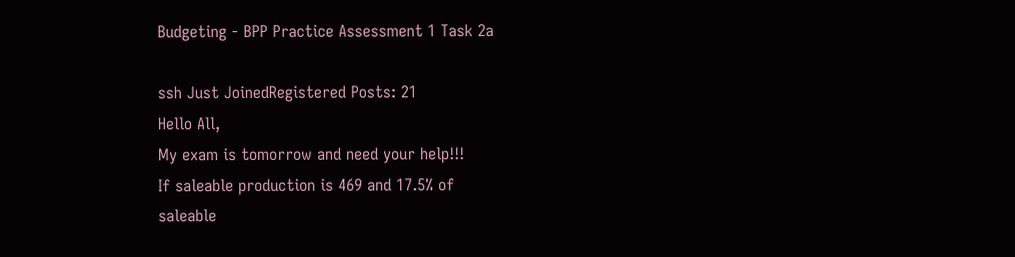Budgeting - BPP Practice Assessment 1 Task 2a

ssh Just JoinedRegistered Posts: 21
Hello All,
My exam is tomorrow and need your help!!!
If saleable production is 469 and 17.5% of
saleable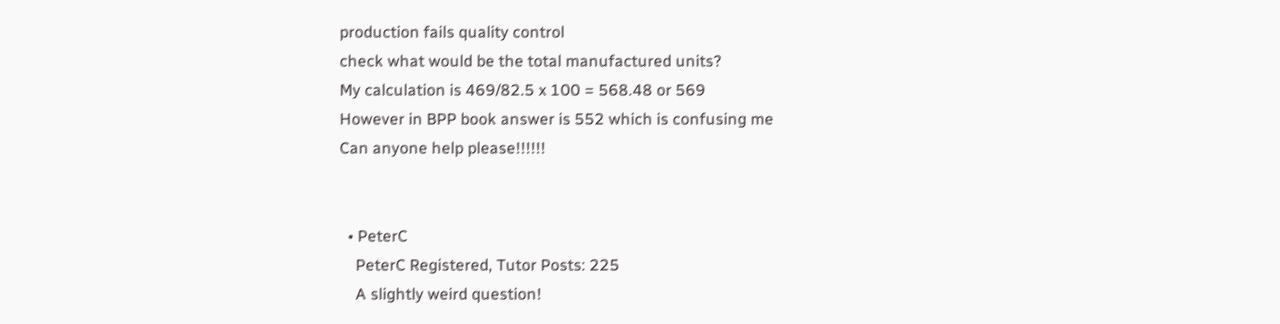production fails quality control
check what would be the total manufactured units?
My calculation is 469/82.5 x 100 = 568.48 or 569
However in BPP book answer is 552 which is confusing me
Can anyone help please!!!!!!


  • PeterC
    PeterC Registered, Tutor Posts: 225
    A slightly weird question!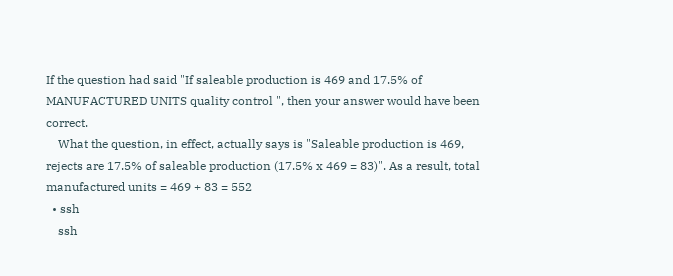If the question had said "If saleable production is 469 and 17.5% of MANUFACTURED UNITS quality control ", then your answer would have been correct.
    What the question, in effect, actually says is "Saleable production is 469, rejects are 17.5% of saleable production (17.5% x 469 = 83)". As a result, total manufactured units = 469 + 83 = 552
  • ssh
    ssh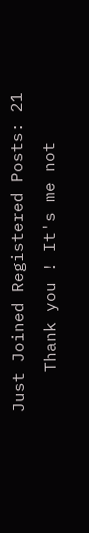Just Joined Registered Posts: 21
    Thank you ! It's me not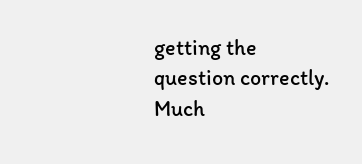getting the question correctly. Much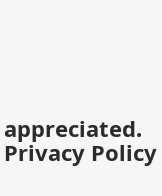appreciated.
Privacy Policy